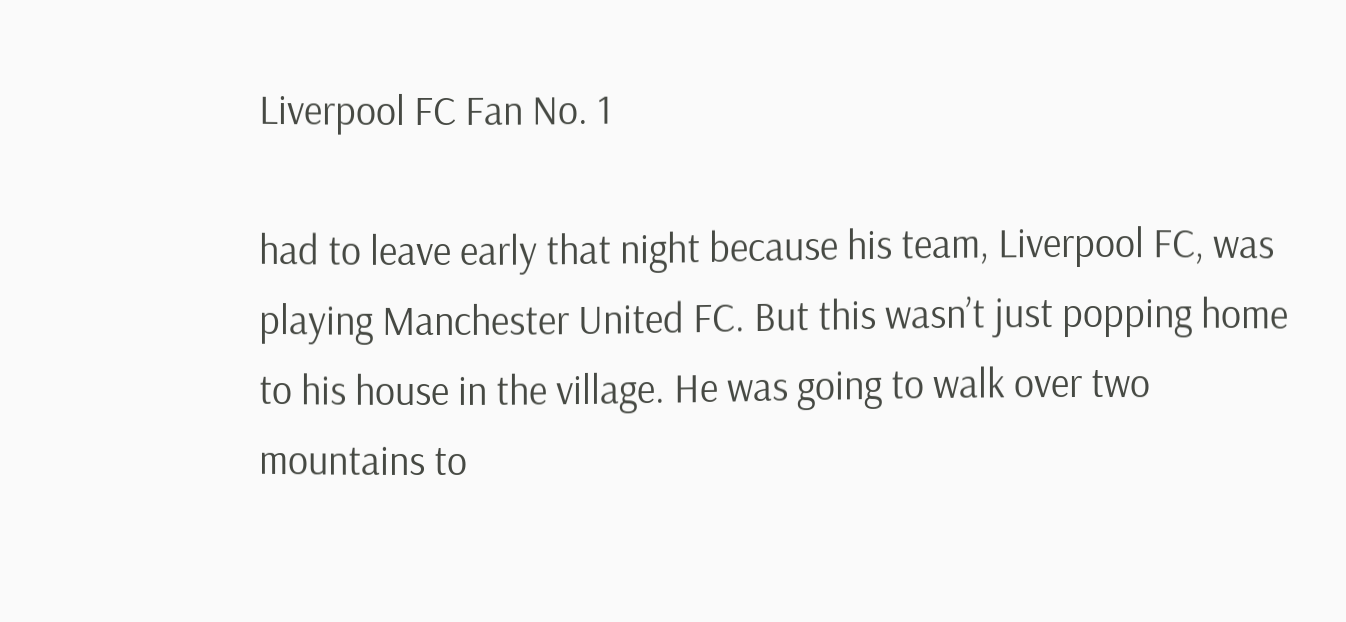Liverpool FC Fan No. 1

had to leave early that night because his team, Liverpool FC, was playing Manchester United FC. But this wasn’t just popping home to his house in the village. He was going to walk over two mountains to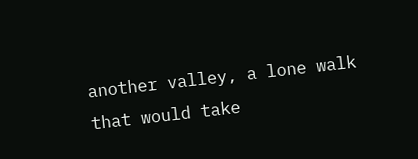another valley, a lone walk that would take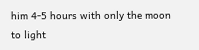him 4-5 hours with only the moon to light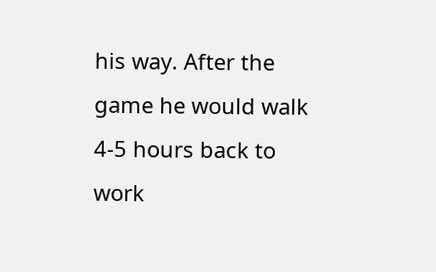his way. After the game he would walk 4-5 hours back to work